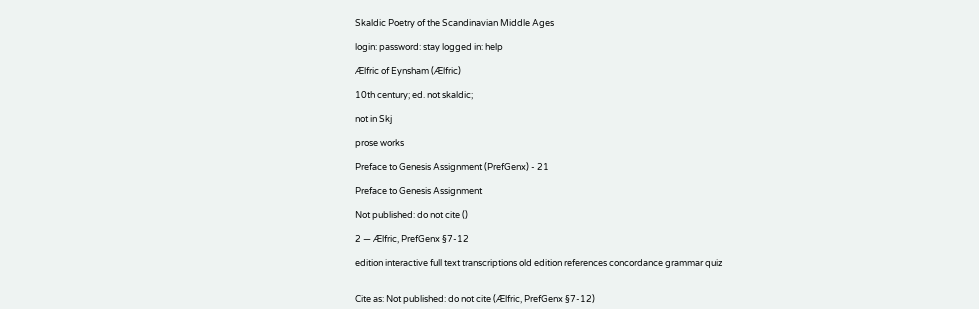Skaldic Poetry of the Scandinavian Middle Ages

login: password: stay logged in: help

Ælfric of Eynsham (Ælfric)

10th century; ed. not skaldic;

not in Skj

prose works

Preface to Genesis Assignment (PrefGenx) - 21

Preface to Genesis Assignment

Not published: do not cite ()

2 — Ælfric, PrefGenx §7-12

edition interactive full text transcriptions old edition references concordance grammar quiz


Cite as: Not published: do not cite (Ælfric, PrefGenx §7-12)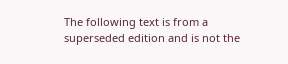The following text is from a superseded edition and is not the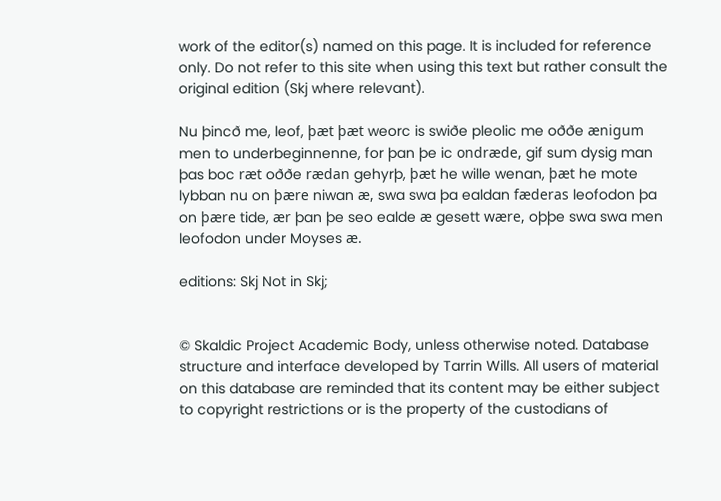work of the editor(s) named on this page. It is included for reference only. Do not refer to this site when using this text but rather consult the original edition (Skj where relevant).

Nu þincð me, leof, þæt þæt weorc is swiðe pleolic me oððe ænigum men to underbeginnenne, for þan þe ic ondræde, gif sum dysig man þas boc ræt oððe rædan gehyrþ, þæt he wille wenan, þæt he mote lybban nu on þære niwan æ, swa swa þa ealdan fæderas leofodon þa on þære tide, ær þan þe seo ealde æ gesett wære, oþþe swa swa men leofodon under Moyses æ.

editions: Skj Not in Skj;


© Skaldic Project Academic Body, unless otherwise noted. Database structure and interface developed by Tarrin Wills. All users of material on this database are reminded that its content may be either subject to copyright restrictions or is the property of the custodians of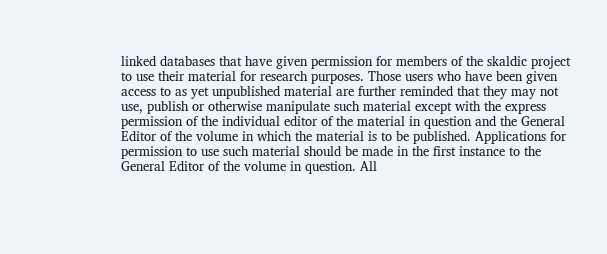linked databases that have given permission for members of the skaldic project to use their material for research purposes. Those users who have been given access to as yet unpublished material are further reminded that they may not use, publish or otherwise manipulate such material except with the express permission of the individual editor of the material in question and the General Editor of the volume in which the material is to be published. Applications for permission to use such material should be made in the first instance to the General Editor of the volume in question. All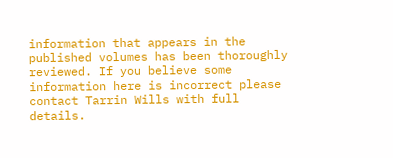information that appears in the published volumes has been thoroughly reviewed. If you believe some information here is incorrect please contact Tarrin Wills with full details.